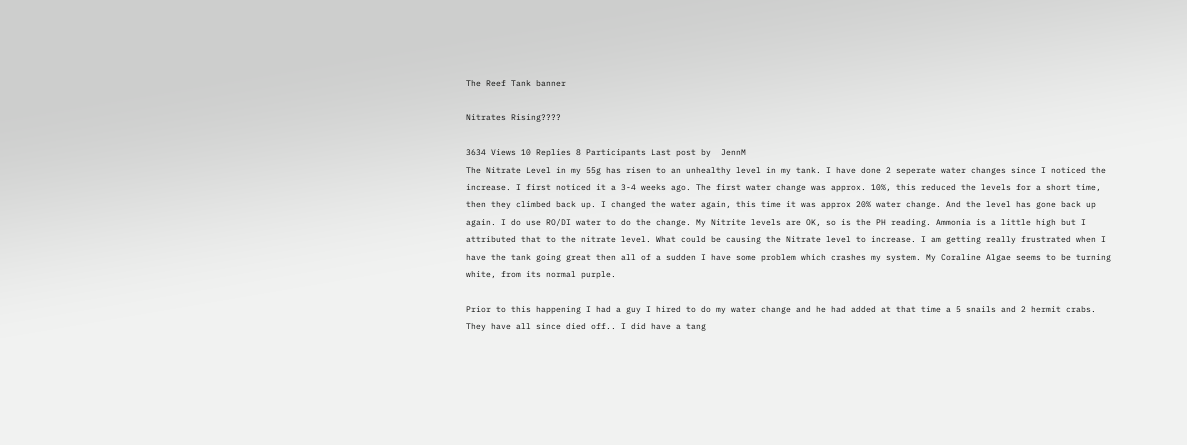The Reef Tank banner

Nitrates Rising????

3634 Views 10 Replies 8 Participants Last post by  JennM
The Nitrate Level in my 55g has risen to an unhealthy level in my tank. I have done 2 seperate water changes since I noticed the increase. I first noticed it a 3-4 weeks ago. The first water change was approx. 10%, this reduced the levels for a short time, then they climbed back up. I changed the water again, this time it was approx 20% water change. And the level has gone back up again. I do use RO/DI water to do the change. My Nitrite levels are OK, so is the PH reading. Ammonia is a little high but I attributed that to the nitrate level. What could be causing the Nitrate level to increase. I am getting really frustrated when I have the tank going great then all of a sudden I have some problem which crashes my system. My Coraline Algae seems to be turning white, from its normal purple.

Prior to this happening I had a guy I hired to do my water change and he had added at that time a 5 snails and 2 hermit crabs. They have all since died off.. I did have a tang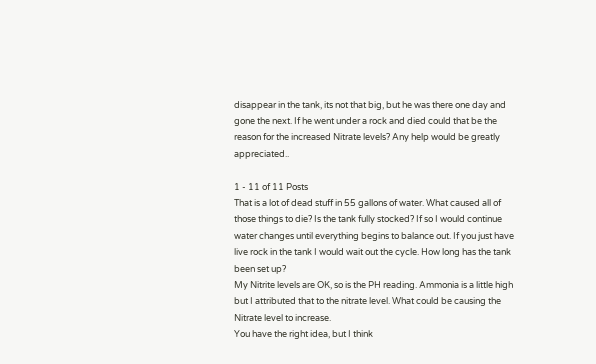disappear in the tank, its not that big, but he was there one day and gone the next. If he went under a rock and died could that be the reason for the increased Nitrate levels? Any help would be greatly appreciated..

1 - 11 of 11 Posts
That is a lot of dead stuff in 55 gallons of water. What caused all of those things to die? Is the tank fully stocked? If so I would continue water changes until everything begins to balance out. If you just have live rock in the tank I would wait out the cycle. How long has the tank been set up?
My Nitrite levels are OK, so is the PH reading. Ammonia is a little high but I attributed that to the nitrate level. What could be causing the Nitrate level to increase.
You have the right idea, but I think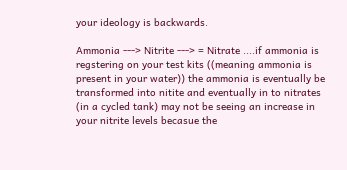your ideology is backwards.

Ammonia ---> Nitrite ---> = Nitrate ....if ammonia is regstering on your test kits ((meaning ammonia is present in your water)) the ammonia is eventually be transformed into nitite and eventually in to nitrates (in a cycled tank) may not be seeing an increase in your nitrite levels becasue the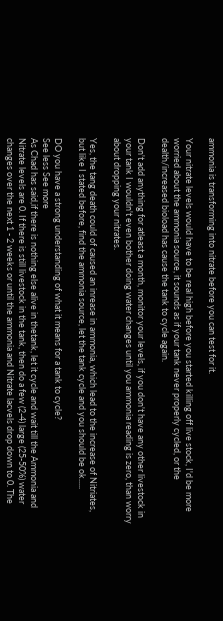ammonia is transforming into nitrate before you can test for it.

Your nitrate levels would have to be real high before you started killing off live stock, I'd be more worried about the ammonia source, it sounds as if your tank never properly cycled, or the dealth/increased bioload has cause the tank to cycle again.

Don't add anything for atleast a month, monitor your levels, if you don't have any other livestock in your tank I wouldn't even bother doing water changes until you ammonia reading is zero, than worry about dropping your nitrates.

Yes, the tang death could of caused an inrease in ammonia, which lead to the increase of Nitriates, but like I stated before, find the ammonia source, let the tank cycle and you should be ok.....

DO you have a strong understanding of what it means for a tank to cycle?
See less See more
As Chad has said,if there is nothing else alive in thetank, let it cycle and wait till the Ammonia and Nitrate levels are 0. If there is still livestock in the tank, then do a few (2-4) large (25-50%) water changes over the next 1 - 2 weeks or until the ammonia and Nitrate lacvels drop down to 0. The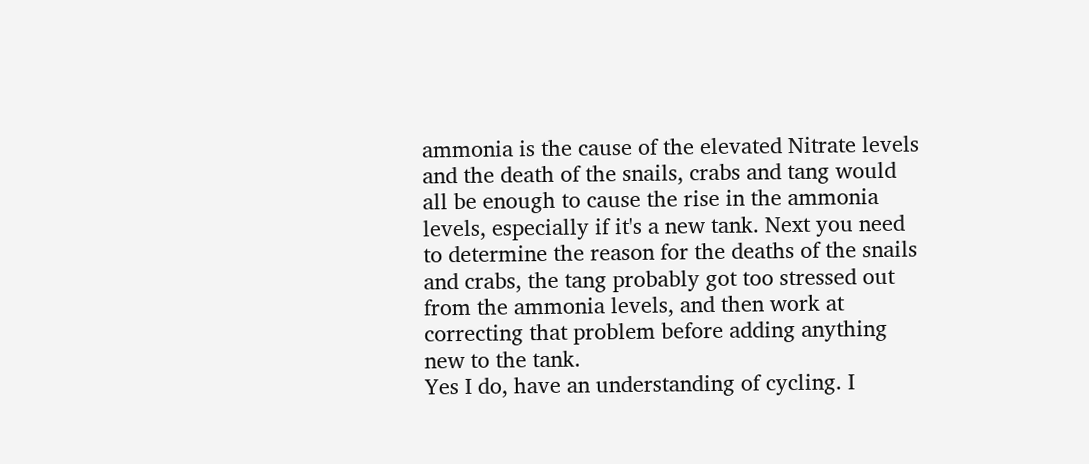ammonia is the cause of the elevated Nitrate levels and the death of the snails, crabs and tang would all be enough to cause the rise in the ammonia levels, especially if it's a new tank. Next you need to determine the reason for the deaths of the snails and crabs, the tang probably got too stressed out from the ammonia levels, and then work at correcting that problem before adding anything new to the tank.
Yes I do, have an understanding of cycling. I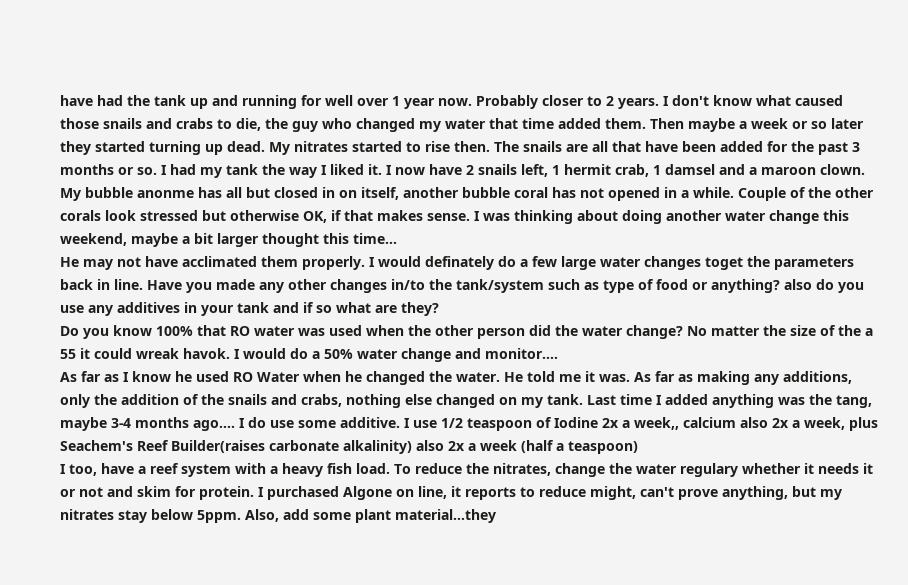have had the tank up and running for well over 1 year now. Probably closer to 2 years. I don't know what caused those snails and crabs to die, the guy who changed my water that time added them. Then maybe a week or so later they started turning up dead. My nitrates started to rise then. The snails are all that have been added for the past 3 months or so. I had my tank the way I liked it. I now have 2 snails left, 1 hermit crab, 1 damsel and a maroon clown. My bubble anonme has all but closed in on itself, another bubble coral has not opened in a while. Couple of the other corals look stressed but otherwise OK, if that makes sense. I was thinking about doing another water change this weekend, maybe a bit larger thought this time...
He may not have acclimated them properly. I would definately do a few large water changes toget the parameters back in line. Have you made any other changes in/to the tank/system such as type of food or anything? also do you use any additives in your tank and if so what are they?
Do you know 100% that RO water was used when the other person did the water change? No matter the size of the a 55 it could wreak havok. I would do a 50% water change and monitor....
As far as I know he used RO Water when he changed the water. He told me it was. As far as making any additions, only the addition of the snails and crabs, nothing else changed on my tank. Last time I added anything was the tang, maybe 3-4 months ago.... I do use some additive. I use 1/2 teaspoon of Iodine 2x a week,, calcium also 2x a week, plus Seachem's Reef Builder(raises carbonate alkalinity) also 2x a week (half a teaspoon)
I too, have a reef system with a heavy fish load. To reduce the nitrates, change the water regulary whether it needs it or not and skim for protein. I purchased Algone on line, it reports to reduce might, can't prove anything, but my nitrates stay below 5ppm. Also, add some plant material...they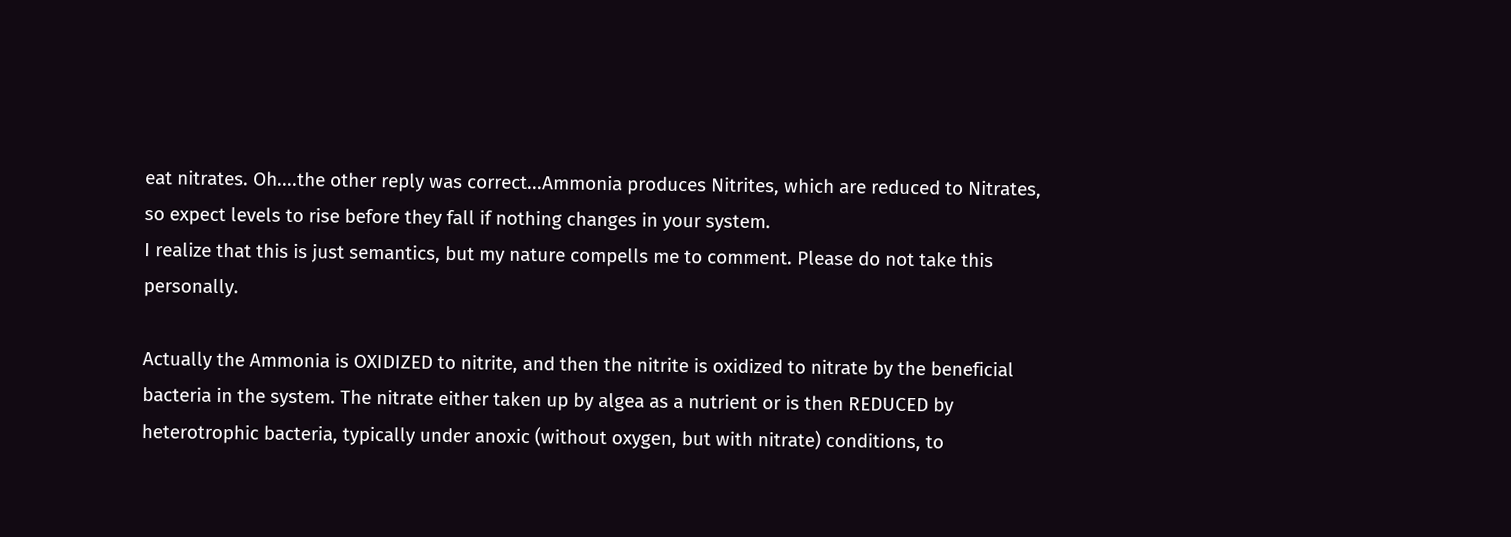eat nitrates. Oh....the other reply was correct...Ammonia produces Nitrites, which are reduced to Nitrates, so expect levels to rise before they fall if nothing changes in your system.
I realize that this is just semantics, but my nature compells me to comment. Please do not take this personally.

Actually the Ammonia is OXIDIZED to nitrite, and then the nitrite is oxidized to nitrate by the beneficial bacteria in the system. The nitrate either taken up by algea as a nutrient or is then REDUCED by heterotrophic bacteria, typically under anoxic (without oxygen, but with nitrate) conditions, to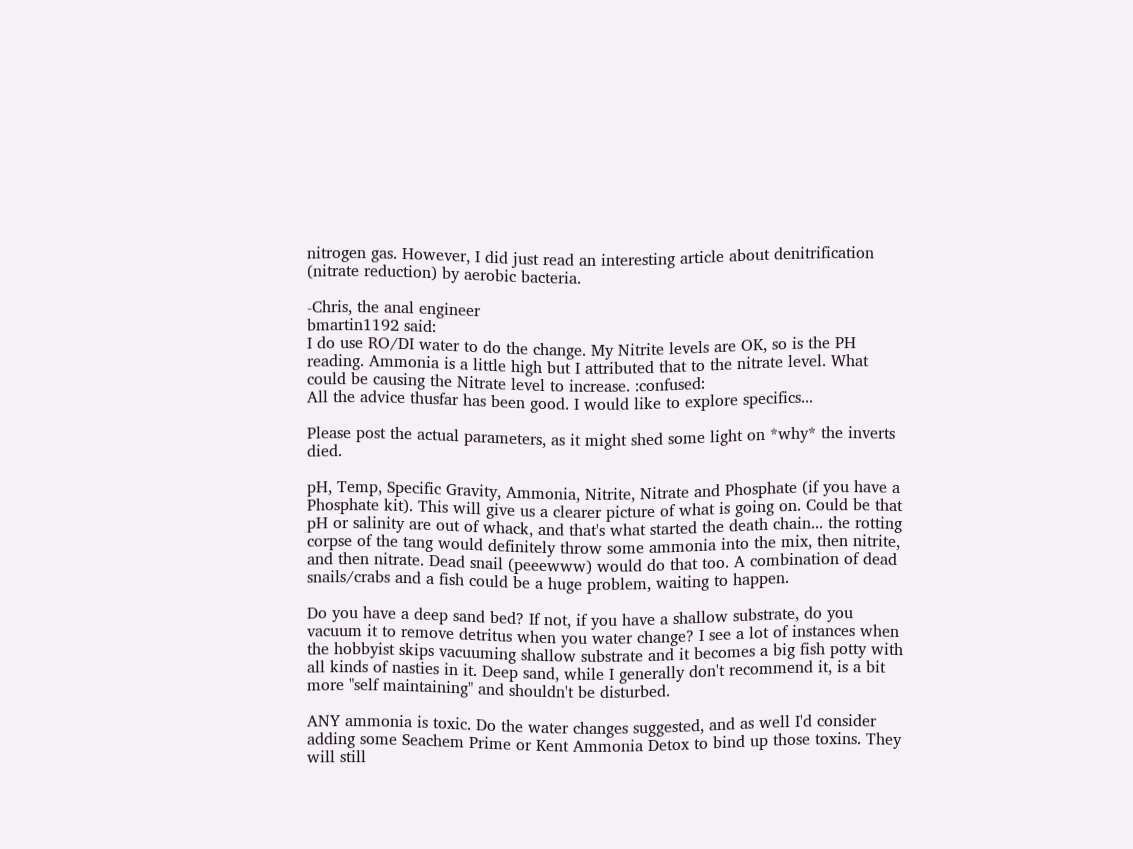nitrogen gas. However, I did just read an interesting article about denitrification (nitrate reduction) by aerobic bacteria.

-Chris, the anal engineer
bmartin1192 said:
I do use RO/DI water to do the change. My Nitrite levels are OK, so is the PH reading. Ammonia is a little high but I attributed that to the nitrate level. What could be causing the Nitrate level to increase. :confused:
All the advice thusfar has been good. I would like to explore specifics...

Please post the actual parameters, as it might shed some light on *why* the inverts died.

pH, Temp, Specific Gravity, Ammonia, Nitrite, Nitrate and Phosphate (if you have a Phosphate kit). This will give us a clearer picture of what is going on. Could be that pH or salinity are out of whack, and that's what started the death chain... the rotting corpse of the tang would definitely throw some ammonia into the mix, then nitrite, and then nitrate. Dead snail (peeewww) would do that too. A combination of dead snails/crabs and a fish could be a huge problem, waiting to happen.

Do you have a deep sand bed? If not, if you have a shallow substrate, do you vacuum it to remove detritus when you water change? I see a lot of instances when the hobbyist skips vacuuming shallow substrate and it becomes a big fish potty with all kinds of nasties in it. Deep sand, while I generally don't recommend it, is a bit more "self maintaining" and shouldn't be disturbed.

ANY ammonia is toxic. Do the water changes suggested, and as well I'd consider adding some Seachem Prime or Kent Ammonia Detox to bind up those toxins. They will still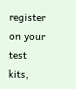register on your test kits,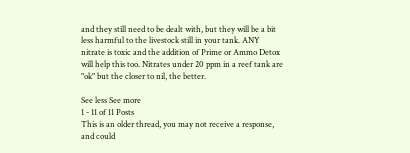and they still need to be dealt with, but they will be a bit less harmful to the livestock still in your tank. ANY nitrate is toxic and the addition of Prime or Ammo Detox will help this too. Nitrates under 20 ppm in a reef tank are "ok" but the closer to nil, the better.

See less See more
1 - 11 of 11 Posts
This is an older thread, you may not receive a response, and could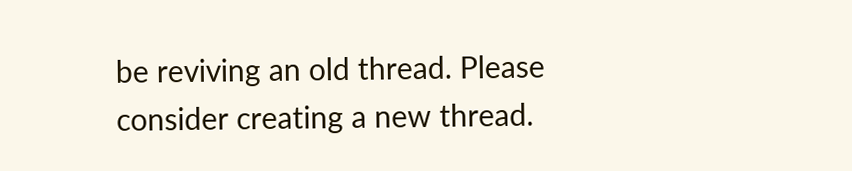be reviving an old thread. Please consider creating a new thread.